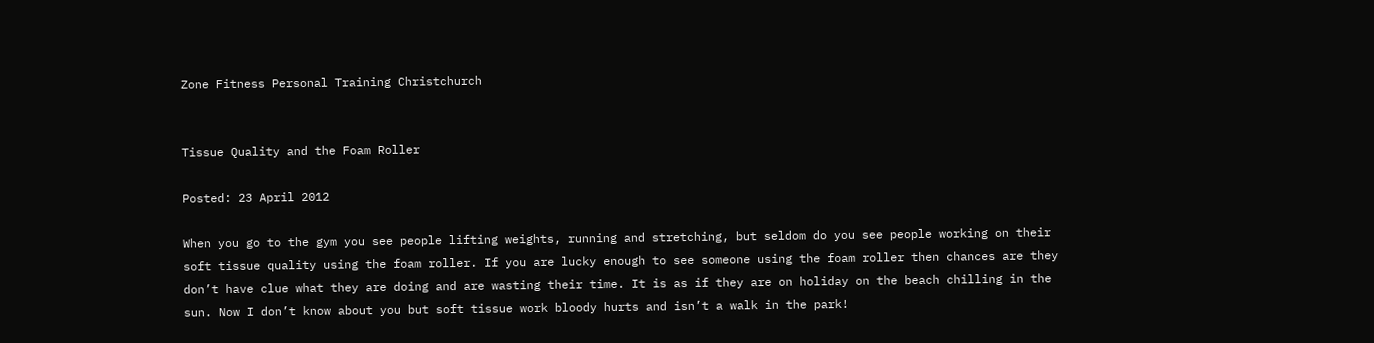Zone Fitness Personal Training Christchurch


Tissue Quality and the Foam Roller

Posted: 23 April 2012

When you go to the gym you see people lifting weights, running and stretching, but seldom do you see people working on their soft tissue quality using the foam roller. If you are lucky enough to see someone using the foam roller then chances are they don’t have clue what they are doing and are wasting their time. It is as if they are on holiday on the beach chilling in the sun. Now I don’t know about you but soft tissue work bloody hurts and isn’t a walk in the park!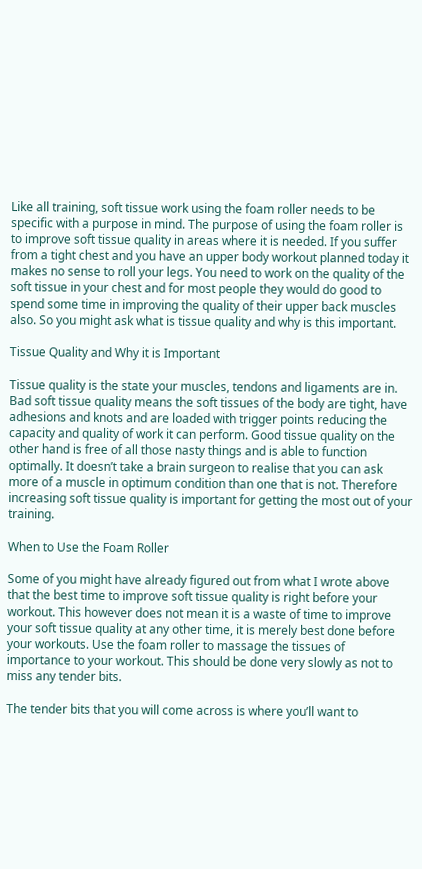Like all training, soft tissue work using the foam roller needs to be specific with a purpose in mind. The purpose of using the foam roller is to improve soft tissue quality in areas where it is needed. If you suffer from a tight chest and you have an upper body workout planned today it makes no sense to roll your legs. You need to work on the quality of the soft tissue in your chest and for most people they would do good to spend some time in improving the quality of their upper back muscles also. So you might ask what is tissue quality and why is this important.

Tissue Quality and Why it is Important

Tissue quality is the state your muscles, tendons and ligaments are in. Bad soft tissue quality means the soft tissues of the body are tight, have adhesions and knots and are loaded with trigger points reducing the capacity and quality of work it can perform. Good tissue quality on the other hand is free of all those nasty things and is able to function optimally. It doesn’t take a brain surgeon to realise that you can ask more of a muscle in optimum condition than one that is not. Therefore increasing soft tissue quality is important for getting the most out of your training.

When to Use the Foam Roller

Some of you might have already figured out from what I wrote above that the best time to improve soft tissue quality is right before your workout. This however does not mean it is a waste of time to improve your soft tissue quality at any other time, it is merely best done before your workouts. Use the foam roller to massage the tissues of importance to your workout. This should be done very slowly as not to miss any tender bits.

The tender bits that you will come across is where you’ll want to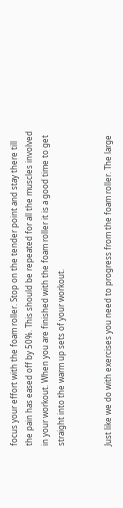focus your effort with the foam roller. Stop on the tender point and stay there till the pain has eased off by 50%. This should be repeated for all the muscles involved in your workout. When you are finished with the foam roller it is a good time to get straight into the warm up sets of your workout.


Just like we do with exercises you need to progress from the foam roller. The large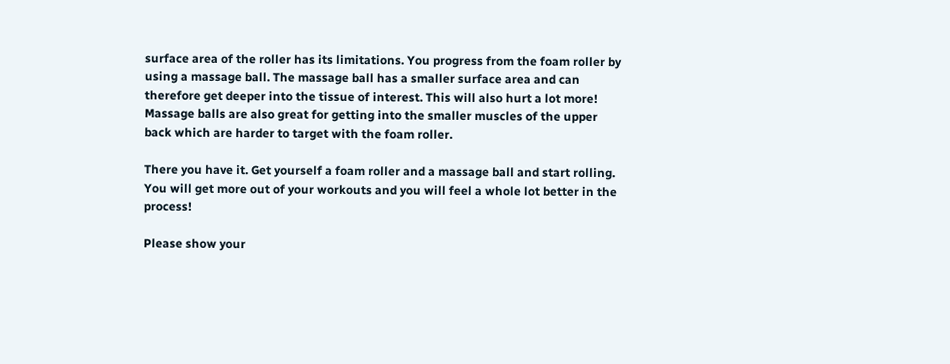surface area of the roller has its limitations. You progress from the foam roller by using a massage ball. The massage ball has a smaller surface area and can therefore get deeper into the tissue of interest. This will also hurt a lot more! Massage balls are also great for getting into the smaller muscles of the upper back which are harder to target with the foam roller.

There you have it. Get yourself a foam roller and a massage ball and start rolling. You will get more out of your workouts and you will feel a whole lot better in the process!

Please show your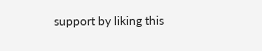support by liking this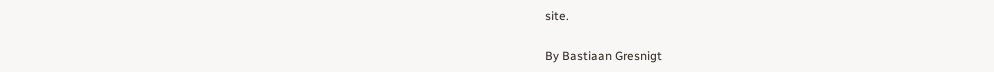site.

By Bastiaan Gresnigt